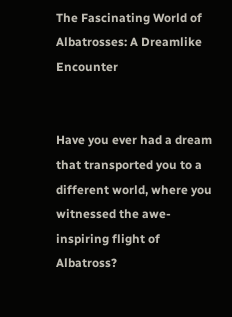The Fascinating World of Albatrosses: A Dreamlike Encounter


Have you ever had a dream that transported you to a different world, where you witnessed the awe-inspiring flight of Albatross?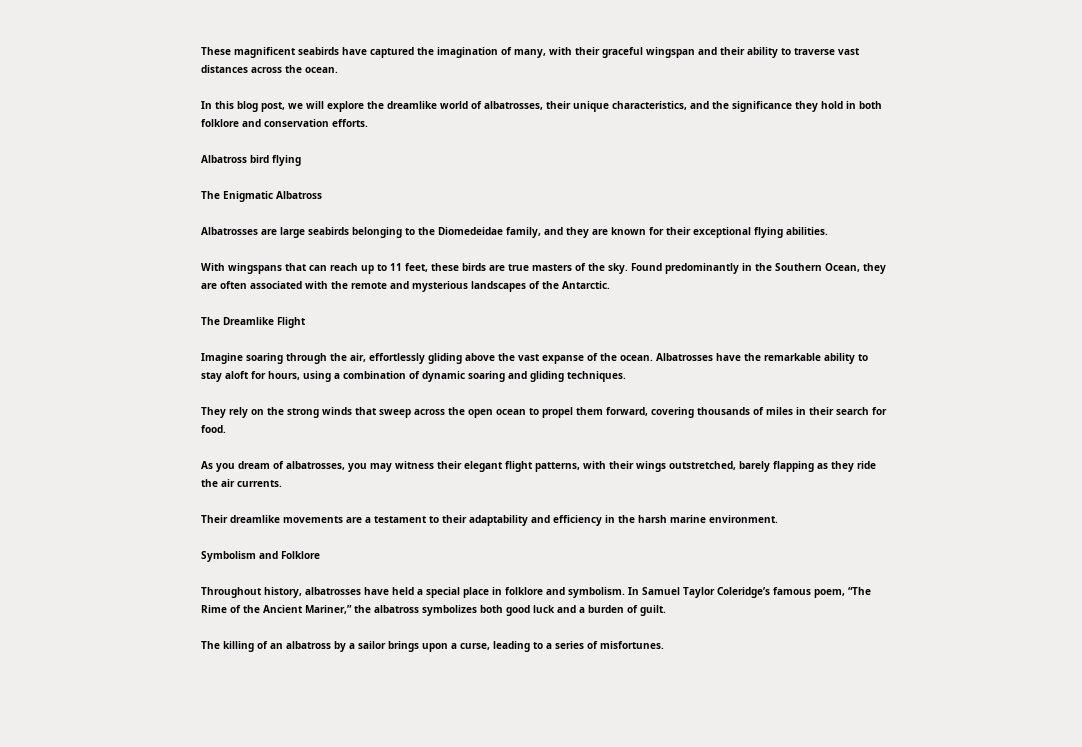These magnificent seabirds have captured the imagination of many, with their graceful wingspan and their ability to traverse vast distances across the ocean.

In this blog post, we will explore the dreamlike world of albatrosses, their unique characteristics, and the significance they hold in both folklore and conservation efforts.

Albatross bird flying

The Enigmatic Albatross

Albatrosses are large seabirds belonging to the Diomedeidae family, and they are known for their exceptional flying abilities.

With wingspans that can reach up to 11 feet, these birds are true masters of the sky. Found predominantly in the Southern Ocean, they are often associated with the remote and mysterious landscapes of the Antarctic.

The Dreamlike Flight

Imagine soaring through the air, effortlessly gliding above the vast expanse of the ocean. Albatrosses have the remarkable ability to stay aloft for hours, using a combination of dynamic soaring and gliding techniques.

They rely on the strong winds that sweep across the open ocean to propel them forward, covering thousands of miles in their search for food.

As you dream of albatrosses, you may witness their elegant flight patterns, with their wings outstretched, barely flapping as they ride the air currents.

Their dreamlike movements are a testament to their adaptability and efficiency in the harsh marine environment.

Symbolism and Folklore

Throughout history, albatrosses have held a special place in folklore and symbolism. In Samuel Taylor Coleridge’s famous poem, “The Rime of the Ancient Mariner,” the albatross symbolizes both good luck and a burden of guilt.

The killing of an albatross by a sailor brings upon a curse, leading to a series of misfortunes.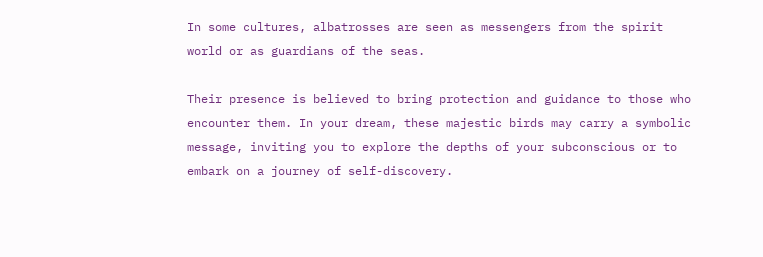In some cultures, albatrosses are seen as messengers from the spirit world or as guardians of the seas.

Their presence is believed to bring protection and guidance to those who encounter them. In your dream, these majestic birds may carry a symbolic message, inviting you to explore the depths of your subconscious or to embark on a journey of self-discovery.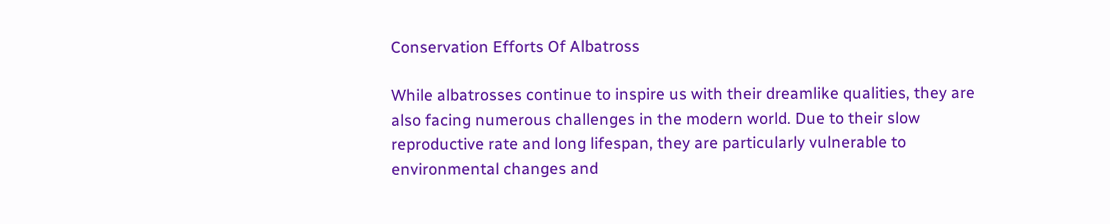Conservation Efforts Of Albatross

While albatrosses continue to inspire us with their dreamlike qualities, they are also facing numerous challenges in the modern world. Due to their slow reproductive rate and long lifespan, they are particularly vulnerable to environmental changes and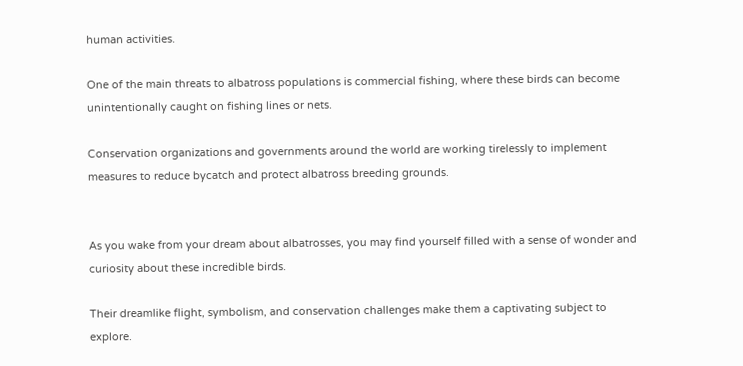human activities.

One of the main threats to albatross populations is commercial fishing, where these birds can become unintentionally caught on fishing lines or nets.

Conservation organizations and governments around the world are working tirelessly to implement measures to reduce bycatch and protect albatross breeding grounds.


As you wake from your dream about albatrosses, you may find yourself filled with a sense of wonder and curiosity about these incredible birds.

Their dreamlike flight, symbolism, and conservation challenges make them a captivating subject to explore.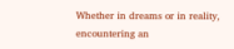Whether in dreams or in reality, encountering an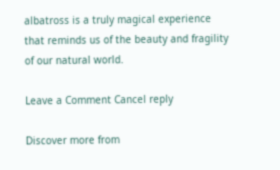albatross is a truly magical experience that reminds us of the beauty and fragility of our natural world.

Leave a Comment Cancel reply

Discover more from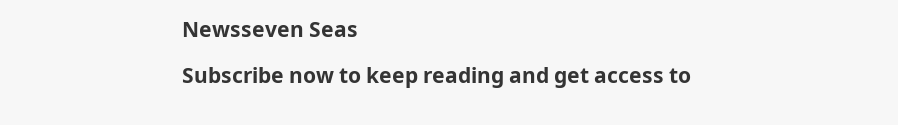Newsseven Seas

Subscribe now to keep reading and get access to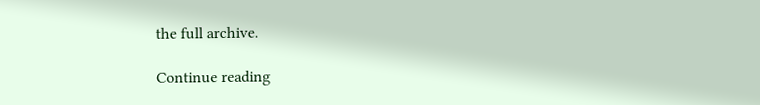the full archive.

Continue reading